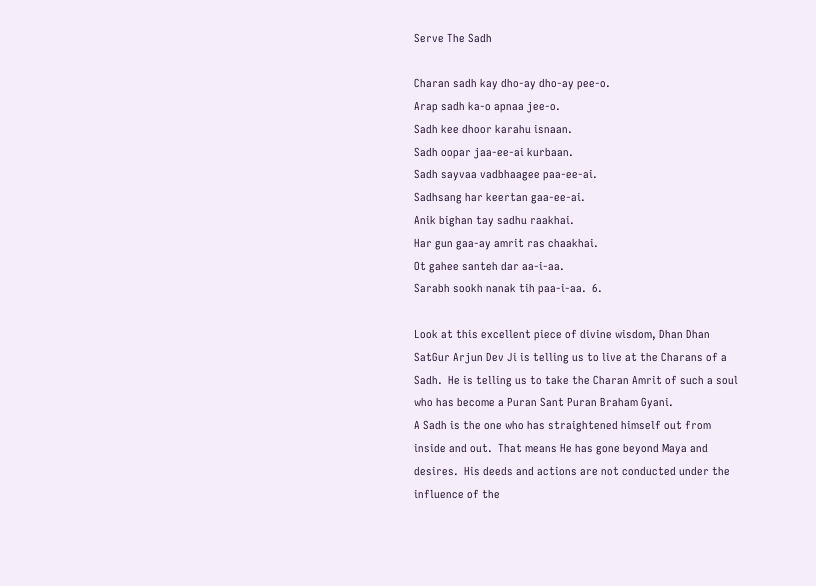Serve The Sadh

Charan sadh kay dho-ay dho-ay pee-o.
Arap sadh ka-o apnaa jee-o.
Sadh kee dhoor karahu isnaan.
Sadh oopar jaa-ee-ai kurbaan.
Sadh sayvaa vadbhaagee paa-ee-ai.
Sadhsang har keertan gaa-ee-ai.
Anik bighan tay sadhu raakhai.
Har gun gaa-ay amrit ras chaakhai.
Ot gahee santeh dar aa-i-aa.
Sarabh sookh nanak tih paa-i-aa.  6.

Look at this excellent piece of divine wisdom, Dhan Dhan SatGur Arjun Dev Ji is telling us to live at the Charans of a Sadh.  He is telling us to take the Charan Amrit of such a soul who has become a Puran Sant Puran Braham Gyani.
A Sadh is the one who has straightened himself out from inside and out.  That means He has gone beyond Maya and desires.  His deeds and actions are not conducted under the influence of the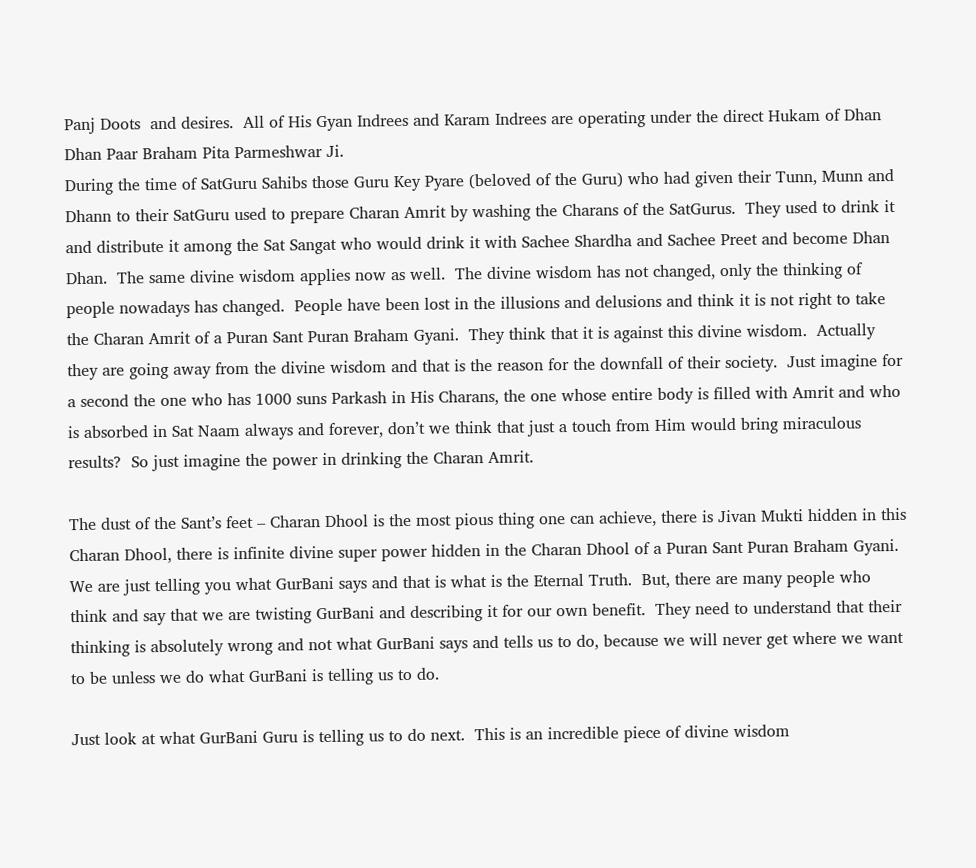Panj Doots  and desires.  All of His Gyan Indrees and Karam Indrees are operating under the direct Hukam of Dhan Dhan Paar Braham Pita Parmeshwar Ji.
During the time of SatGuru Sahibs those Guru Key Pyare (beloved of the Guru) who had given their Tunn, Munn and Dhann to their SatGuru used to prepare Charan Amrit by washing the Charans of the SatGurus.  They used to drink it and distribute it among the Sat Sangat who would drink it with Sachee Shardha and Sachee Preet and become Dhan Dhan.  The same divine wisdom applies now as well.  The divine wisdom has not changed, only the thinking of people nowadays has changed.  People have been lost in the illusions and delusions and think it is not right to take the Charan Amrit of a Puran Sant Puran Braham Gyani.  They think that it is against this divine wisdom.  Actually they are going away from the divine wisdom and that is the reason for the downfall of their society.  Just imagine for a second the one who has 1000 suns Parkash in His Charans, the one whose entire body is filled with Amrit and who is absorbed in Sat Naam always and forever, don’t we think that just a touch from Him would bring miraculous results?  So just imagine the power in drinking the Charan Amrit.

The dust of the Sant’s feet – Charan Dhool is the most pious thing one can achieve, there is Jivan Mukti hidden in this Charan Dhool, there is infinite divine super power hidden in the Charan Dhool of a Puran Sant Puran Braham Gyani.  We are just telling you what GurBani says and that is what is the Eternal Truth.  But, there are many people who think and say that we are twisting GurBani and describing it for our own benefit.  They need to understand that their thinking is absolutely wrong and not what GurBani says and tells us to do, because we will never get where we want to be unless we do what GurBani is telling us to do.

Just look at what GurBani Guru is telling us to do next.  This is an incredible piece of divine wisdom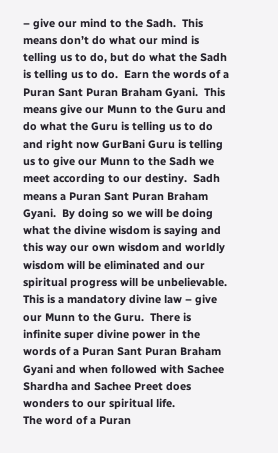– give our mind to the Sadh.  This means don’t do what our mind is telling us to do, but do what the Sadh is telling us to do.  Earn the words of a Puran Sant Puran Braham Gyani.  This means give our Munn to the Guru and do what the Guru is telling us to do and right now GurBani Guru is telling us to give our Munn to the Sadh we meet according to our destiny.  Sadh means a Puran Sant Puran Braham Gyani.  By doing so we will be doing what the divine wisdom is saying and this way our own wisdom and worldly wisdom will be eliminated and our spiritual progress will be unbelievable.  This is a mandatory divine law – give our Munn to the Guru.  There is infinite super divine power in the words of a Puran Sant Puran Braham Gyani and when followed with Sachee Shardha and Sachee Preet does wonders to our spiritual life.
The word of a Puran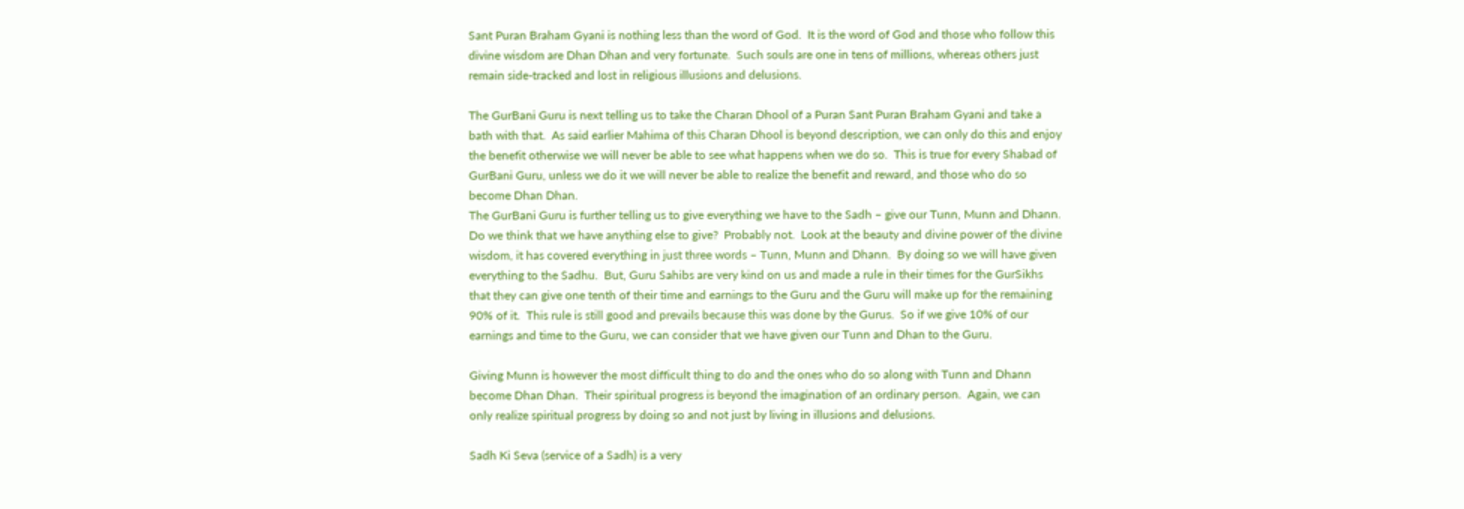Sant Puran Braham Gyani is nothing less than the word of God.  It is the word of God and those who follow this divine wisdom are Dhan Dhan and very fortunate.  Such souls are one in tens of millions, whereas others just remain side-tracked and lost in religious illusions and delusions.

The GurBani Guru is next telling us to take the Charan Dhool of a Puran Sant Puran Braham Gyani and take a bath with that.  As said earlier Mahima of this Charan Dhool is beyond description, we can only do this and enjoy the benefit otherwise we will never be able to see what happens when we do so.  This is true for every Shabad of GurBani Guru, unless we do it we will never be able to realize the benefit and reward, and those who do so become Dhan Dhan.
The GurBani Guru is further telling us to give everything we have to the Sadh – give our Tunn, Munn and Dhann.  Do we think that we have anything else to give?  Probably not.  Look at the beauty and divine power of the divine wisdom, it has covered everything in just three words – Tunn, Munn and Dhann.  By doing so we will have given everything to the Sadhu.  But, Guru Sahibs are very kind on us and made a rule in their times for the GurSikhs that they can give one tenth of their time and earnings to the Guru and the Guru will make up for the remaining 90% of it.  This rule is still good and prevails because this was done by the Gurus.  So if we give 10% of our earnings and time to the Guru, we can consider that we have given our Tunn and Dhan to the Guru.

Giving Munn is however the most difficult thing to do and the ones who do so along with Tunn and Dhann become Dhan Dhan.  Their spiritual progress is beyond the imagination of an ordinary person.  Again, we can only realize spiritual progress by doing so and not just by living in illusions and delusions.

Sadh Ki Seva (service of a Sadh) is a very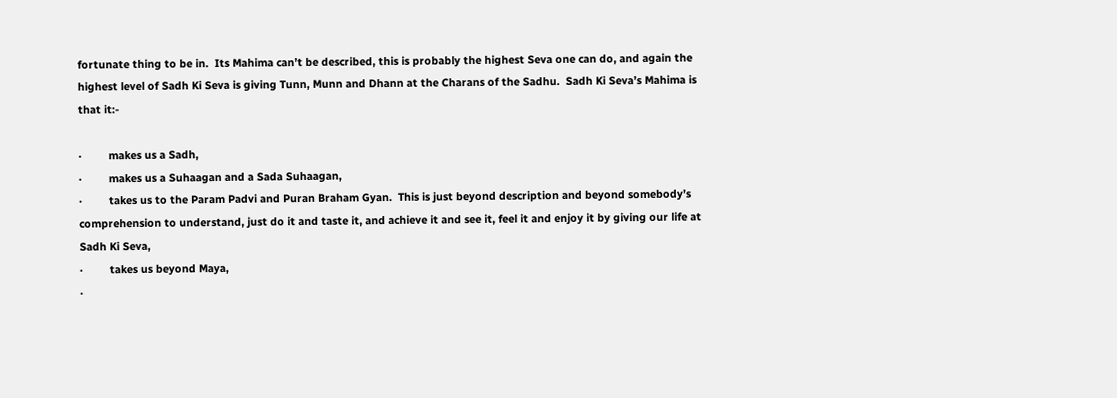fortunate thing to be in.  Its Mahima can’t be described, this is probably the highest Seva one can do, and again the highest level of Sadh Ki Seva is giving Tunn, Munn and Dhann at the Charans of the Sadhu.  Sadh Ki Seva’s Mahima is that it:-

·         makes us a Sadh,
·         makes us a Suhaagan and a Sada Suhaagan,
·         takes us to the Param Padvi and Puran Braham Gyan.  This is just beyond description and beyond somebody’s comprehension to understand, just do it and taste it, and achieve it and see it, feel it and enjoy it by giving our life at Sadh Ki Seva,
·         takes us beyond Maya,
·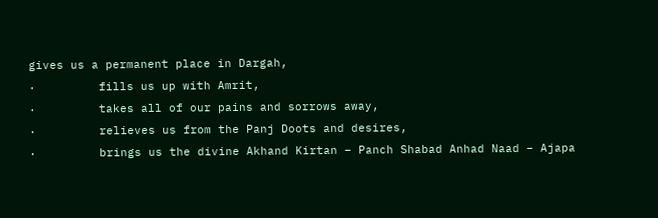gives us a permanent place in Dargah,
·         fills us up with Amrit,
·         takes all of our pains and sorrows away,
·         relieves us from the Panj Doots and desires,
·         brings us the divine Akhand Kirtan – Panch Shabad Anhad Naad – Ajapa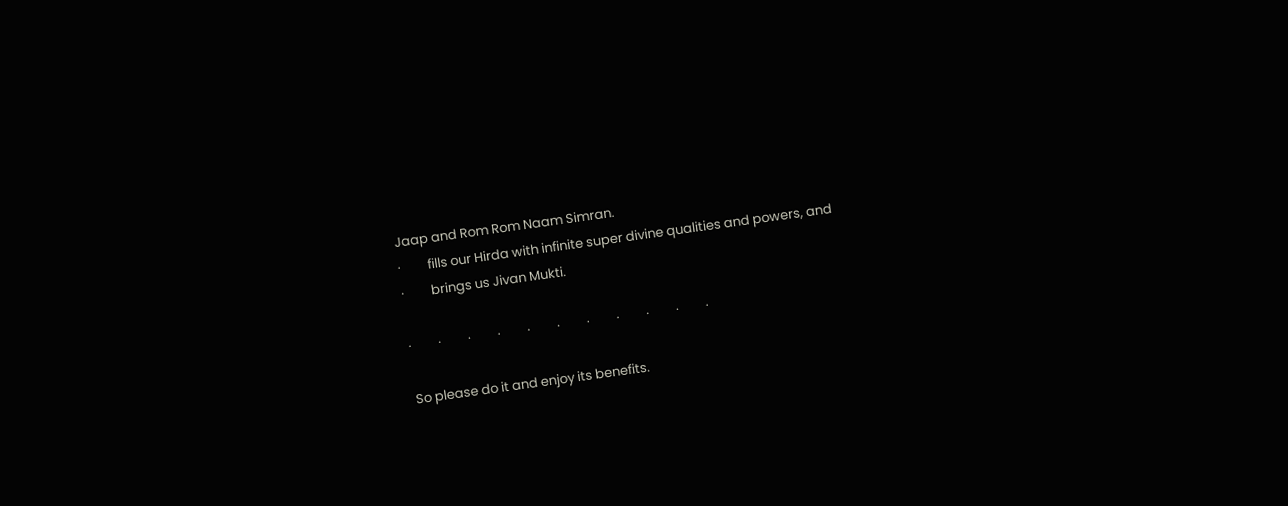Jaap and Rom Rom Naam Simran.
·         fills our Hirda with infinite super divine qualities and powers, and
·         brings us Jivan Mukti.

·         ·         ·         ·         ·         ·         ·         ·         ·         ·         ·

So please do it and enjoy its benefits.